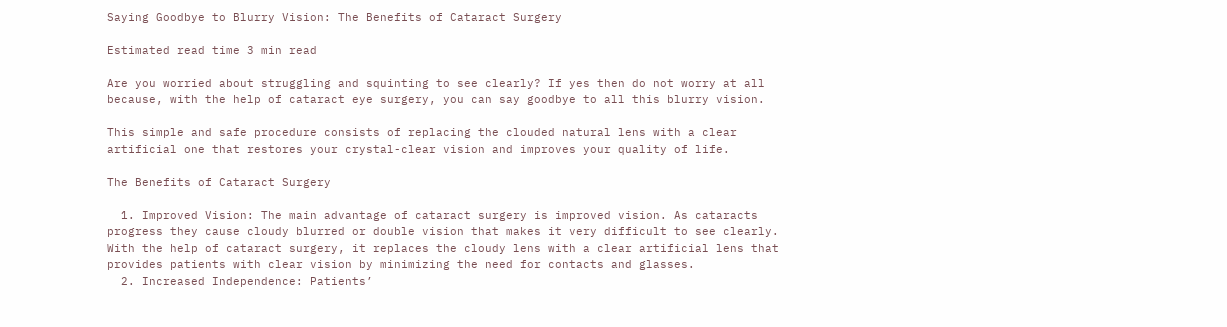Saying Goodbye to Blurry Vision: The Benefits of Cataract Surgery

Estimated read time 3 min read

Are you worried about struggling and squinting to see clearly? If yes then do not worry at all because, with the help of cataract eye surgery, you can say goodbye to all this blurry vision.

This simple and safe procedure consists of replacing the clouded natural lens with a clear artificial one that restores your crystal-clear vision and improves your quality of life.

The Benefits of Cataract Surgery

  1. Improved Vision: The main advantage of cataract surgery is improved vision. As cataracts progress they cause cloudy blurred or double vision that makes it very difficult to see clearly. With the help of cataract surgery, it replaces the cloudy lens with a clear artificial lens that provides patients with clear vision by minimizing the need for contacts and glasses.
  2. Increased Independence: Patients’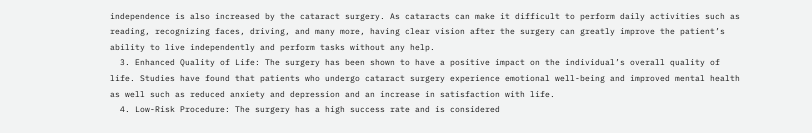independence is also increased by the cataract surgery. As cataracts can make it difficult to perform daily activities such as reading, recognizing faces, driving, and many more, having clear vision after the surgery can greatly improve the patient’s ability to live independently and perform tasks without any help.
  3. Enhanced Quality of Life: The surgery has been shown to have a positive impact on the individual’s overall quality of life. Studies have found that patients who undergo cataract surgery experience emotional well-being and improved mental health as well such as reduced anxiety and depression and an increase in satisfaction with life.
  4. Low-Risk Procedure: The surgery has a high success rate and is considered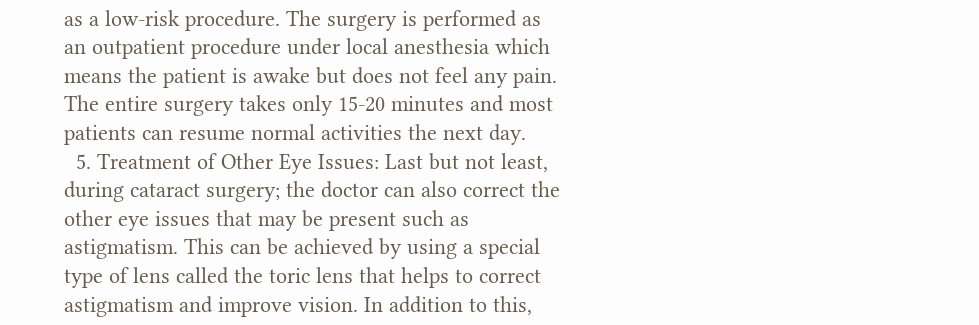as a low-risk procedure. The surgery is performed as an outpatient procedure under local anesthesia which means the patient is awake but does not feel any pain. The entire surgery takes only 15-20 minutes and most patients can resume normal activities the next day.
  5. Treatment of Other Eye Issues: Last but not least, during cataract surgery; the doctor can also correct the other eye issues that may be present such as astigmatism. This can be achieved by using a special type of lens called the toric lens that helps to correct astigmatism and improve vision. In addition to this,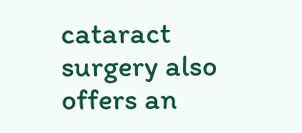cataract surgery also offers an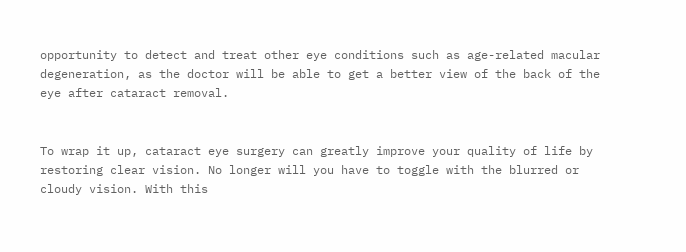opportunity to detect and treat other eye conditions such as age-related macular degeneration, as the doctor will be able to get a better view of the back of the eye after cataract removal.


To wrap it up, cataract eye surgery can greatly improve your quality of life by restoring clear vision. No longer will you have to toggle with the blurred or cloudy vision. With this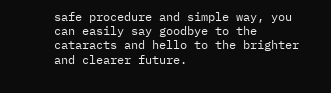safe procedure and simple way, you can easily say goodbye to the cataracts and hello to the brighter and clearer future.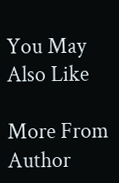You May Also Like

More From Author